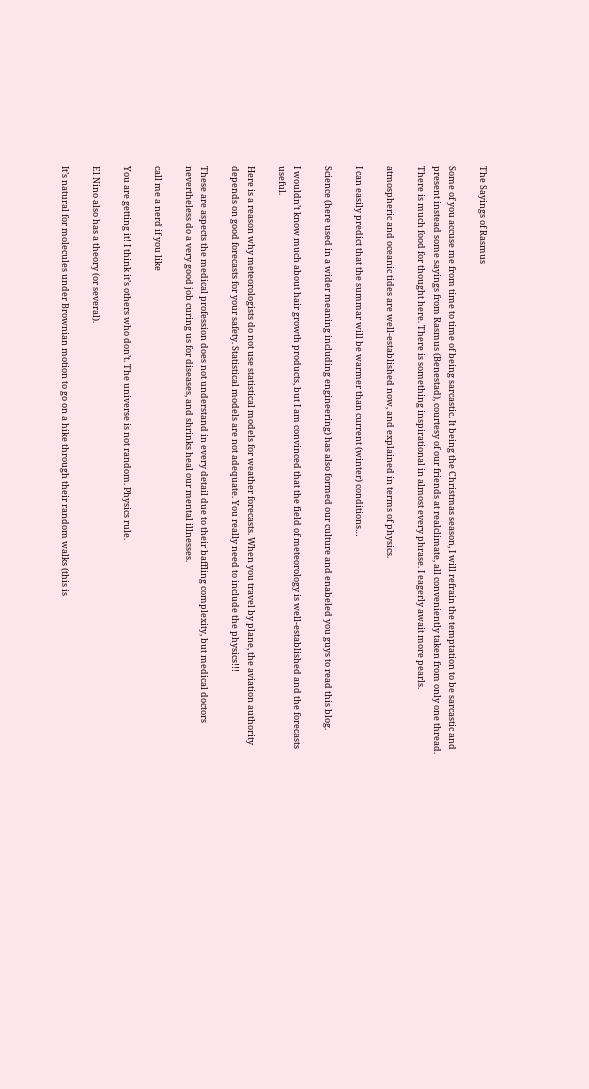The Sayings of Rasmus

Some of you accuse me from time to time of being sarcastic. It being the Christmas season, I will refrain the temptation to be sarcastic and present instead some sayings from Rasmus (Benestad), courtesy of our friends at realclimate, all conveniently taken from only one thread. There is much food for thought here. There is something inspirational in almost every phrase. I eagerly await more pearls.

atmospheric and oceanic tides are well-established now, and explained in terms of physics.

I can easily predict that the summar will be warmer than current (winter) conditions…

Science (here used in a wider meaning including engineering) has also formed our culture and enabeled you guys to read this blog.

I wouldn’t know much about hair growth products, but I am convinced that the field of meteorology is well-established and the forecasts useful.

Here is a reason why meteorologists do not use statistical models for weather forecasts. When you travel by plane, the aviation authority depends on good forecasts for your safety. Statistical models are not adequate. You really need to include the physics!!!

These are aspects the medical profession does not understand in every detail due to their baffling complexity, but medical doctors nevertheless do a very good job curing us for diseases, and shrinks heal our mental illnesses.

call me a nerd if you like

You are getting it! I think it’s others who don’t. The universe is not random. Physics rule.

El Nino also has a theory (or several).

It’s natural for molecules under Brownian motion to go on a hike through their random walks (this is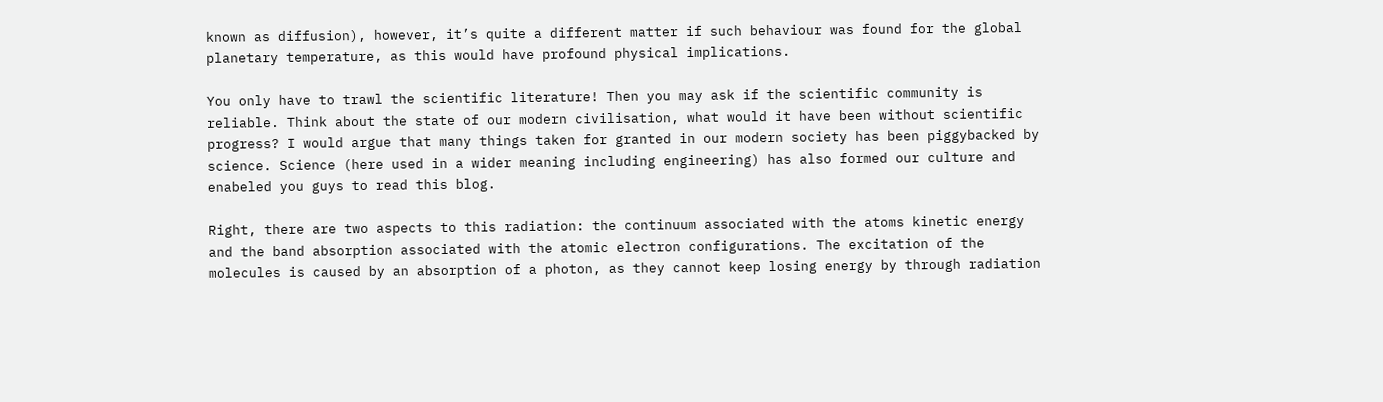known as diffusion), however, it’s quite a different matter if such behaviour was found for the global planetary temperature, as this would have profound physical implications.

You only have to trawl the scientific literature! Then you may ask if the scientific community is reliable. Think about the state of our modern civilisation, what would it have been without scientific progress? I would argue that many things taken for granted in our modern society has been piggybacked by science. Science (here used in a wider meaning including engineering) has also formed our culture and enabeled you guys to read this blog.

Right, there are two aspects to this radiation: the continuum associated with the atoms kinetic energy and the band absorption associated with the atomic electron configurations. The excitation of the molecules is caused by an absorption of a photon, as they cannot keep losing energy by through radiation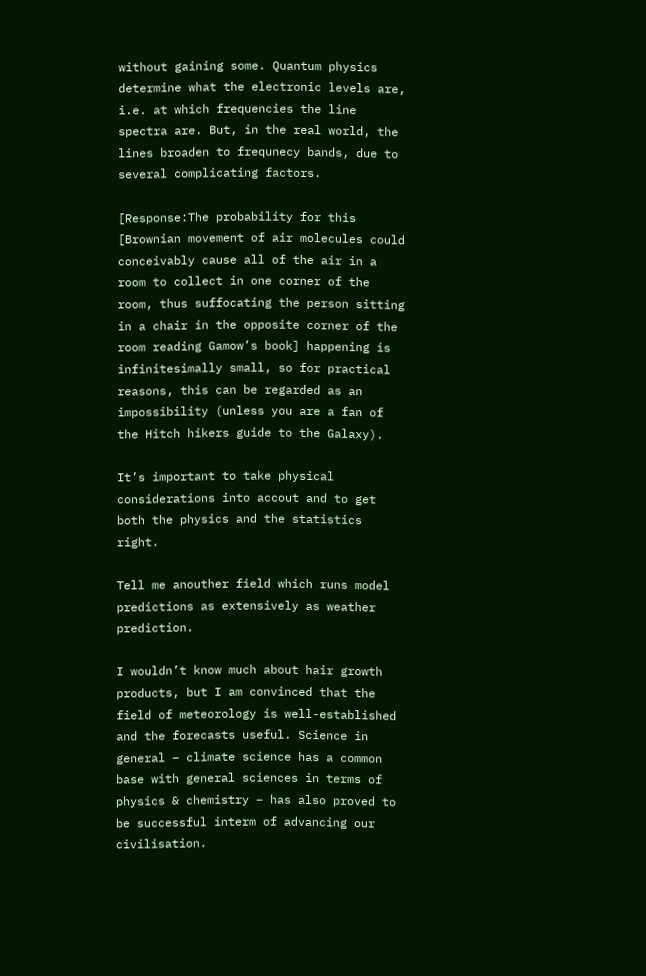without gaining some. Quantum physics determine what the electronic levels are, i.e. at which frequencies the line spectra are. But, in the real world, the lines broaden to frequnecy bands, due to several complicating factors.

[Response:The probability for this [Brownian movement of air molecules could conceivably cause all of the air in a room to collect in one corner of the room, thus suffocating the person sitting in a chair in the opposite corner of the room reading Gamow’s book] happening is infinitesimally small, so for practical reasons, this can be regarded as an impossibility (unless you are a fan of the Hitch hikers guide to the Galaxy).

It’s important to take physical considerations into accout and to get both the physics and the statistics right.

Tell me anouther field which runs model predictions as extensively as weather prediction.

I wouldn’t know much about hair growth products, but I am convinced that the field of meteorology is well-established and the forecasts useful. Science in general – climate science has a common base with general sciences in terms of physics & chemistry – has also proved to be successful interm of advancing our civilisation.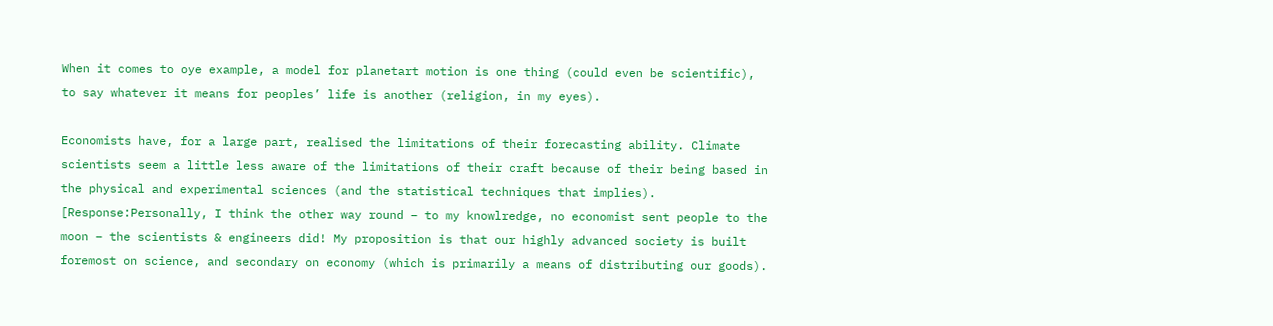When it comes to oye example, a model for planetart motion is one thing (could even be scientific), to say whatever it means for peoples’ life is another (religion, in my eyes).

Economists have, for a large part, realised the limitations of their forecasting ability. Climate scientists seem a little less aware of the limitations of their craft because of their being based in the physical and experimental sciences (and the statistical techniques that implies). [Response:Personally, I think the other way round – to my knowlredge, no economist sent people to the moon – the scientists & engineers did! My proposition is that our highly advanced society is built foremost on science, and secondary on economy (which is primarily a means of distributing our goods).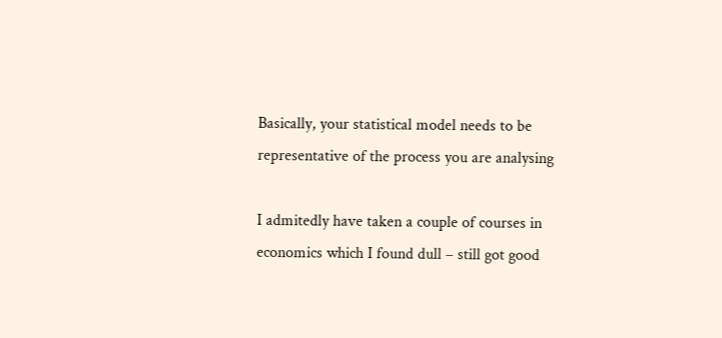Basically, your statistical model needs to be representative of the process you are analysing

I admitedly have taken a couple of courses in economics which I found dull – still got good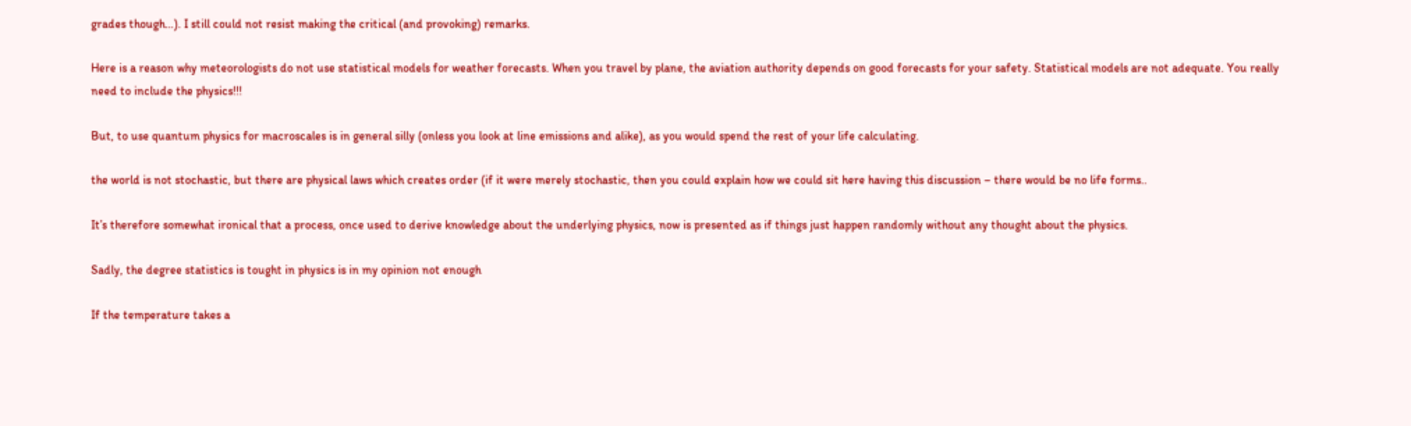grades though…). I still could not resist making the critical (and provoking) remarks.

Here is a reason why meteorologists do not use statistical models for weather forecasts. When you travel by plane, the aviation authority depends on good forecasts for your safety. Statistical models are not adequate. You really need to include the physics!!!

But, to use quantum physics for macroscales is in general silly (onless you look at line emissions and alike), as you would spend the rest of your life calculating.

the world is not stochastic, but there are physical laws which creates order (if it were merely stochastic, then you could explain how we could sit here having this discussion – there would be no life forms..

It’s therefore somewhat ironical that a process, once used to derive knowledge about the underlying physics, now is presented as if things just happen randomly without any thought about the physics.

Sadly, the degree statistics is tought in physics is in my opinion not enough

If the temperature takes a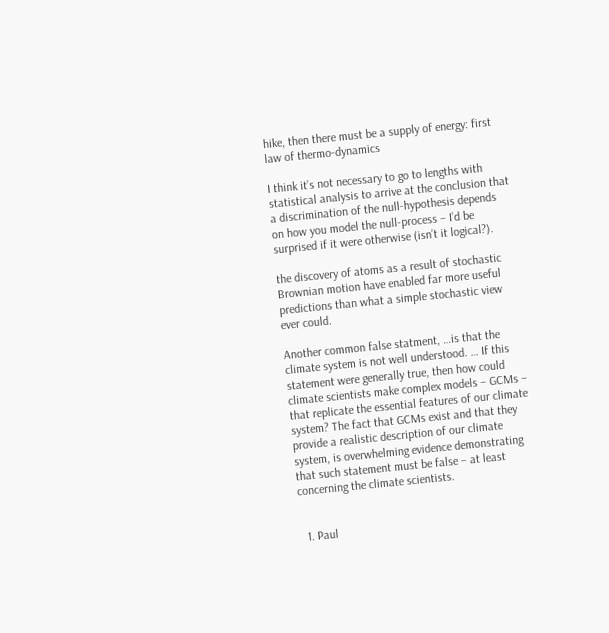hike, then there must be a supply of energy: first law of thermo-dynamics

I think it’s not necessary to go to lengths with statistical analysis to arrive at the conclusion that a discrimination of the null-hypothesis depends on how you model the null-process – I’d be surprised if it were otherwise (isn’t it logical?).

the discovery of atoms as a result of stochastic Brownian motion have enabled far more useful predictions than what a simple stochastic view ever could.

Another common false statment, …is that the climate system is not well understood. … If this statement were generally true, then how could climate scientists make complex models – GCMs – that replicate the essential features of our climate system? The fact that GCMs exist and that they provide a realistic description of our climate system, is overwhelming evidence demonstrating that such statement must be false – at least concerning the climate scientists.


  1. Paul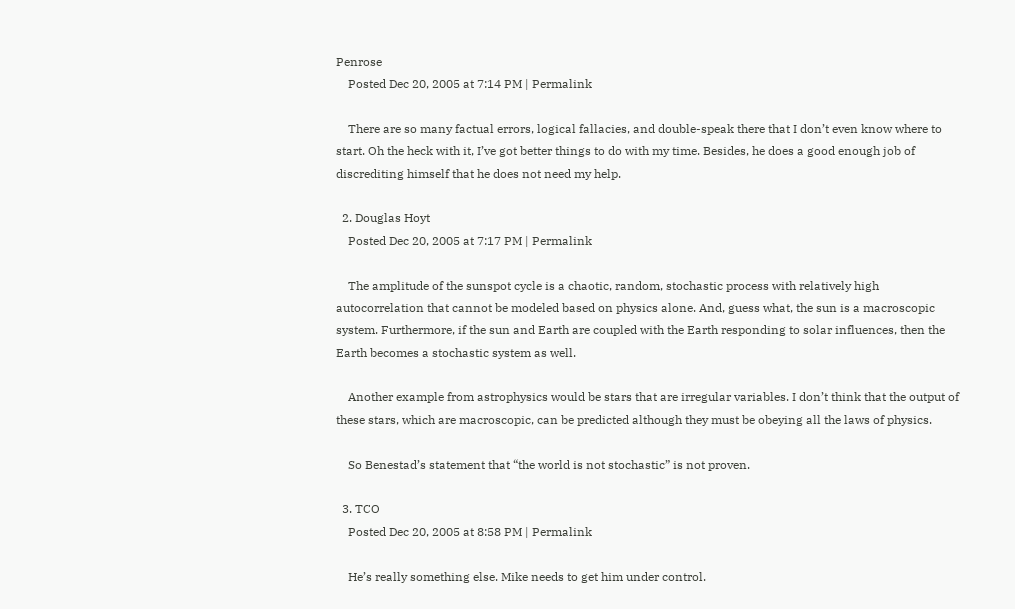Penrose
    Posted Dec 20, 2005 at 7:14 PM | Permalink

    There are so many factual errors, logical fallacies, and double-speak there that I don’t even know where to start. Oh the heck with it, I’ve got better things to do with my time. Besides, he does a good enough job of discrediting himself that he does not need my help.

  2. Douglas Hoyt
    Posted Dec 20, 2005 at 7:17 PM | Permalink

    The amplitude of the sunspot cycle is a chaotic, random, stochastic process with relatively high autocorrelation that cannot be modeled based on physics alone. And, guess what, the sun is a macroscopic system. Furthermore, if the sun and Earth are coupled with the Earth responding to solar influences, then the Earth becomes a stochastic system as well.

    Another example from astrophysics would be stars that are irregular variables. I don’t think that the output of these stars, which are macroscopic, can be predicted although they must be obeying all the laws of physics.

    So Benestad’s statement that “the world is not stochastic” is not proven.

  3. TCO
    Posted Dec 20, 2005 at 8:58 PM | Permalink

    He’s really something else. Mike needs to get him under control.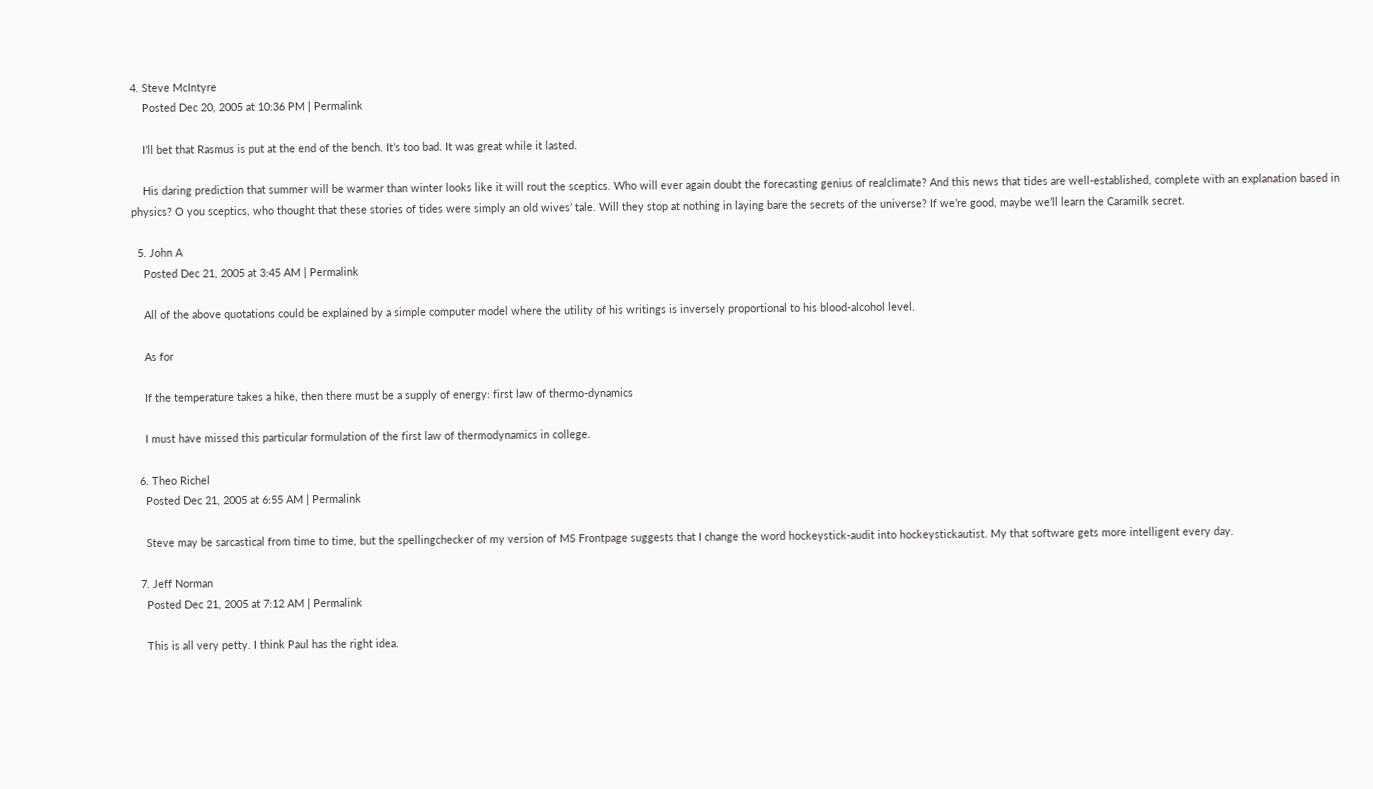4. Steve McIntyre
    Posted Dec 20, 2005 at 10:36 PM | Permalink

    I’ll bet that Rasmus is put at the end of the bench. It’s too bad. It was great while it lasted.

    His daring prediction that summer will be warmer than winter looks like it will rout the sceptics. Who will ever again doubt the forecasting genius of realclimate? And this news that tides are well-established, complete with an explanation based in physics? O you sceptics, who thought that these stories of tides were simply an old wives’ tale. Will they stop at nothing in laying bare the secrets of the universe? If we’re good, maybe we’ll learn the Caramilk secret.

  5. John A
    Posted Dec 21, 2005 at 3:45 AM | Permalink

    All of the above quotations could be explained by a simple computer model where the utility of his writings is inversely proportional to his blood-alcohol level.

    As for

    If the temperature takes a hike, then there must be a supply of energy: first law of thermo-dynamics

    I must have missed this particular formulation of the first law of thermodynamics in college.

  6. Theo Richel
    Posted Dec 21, 2005 at 6:55 AM | Permalink

    Steve may be sarcastical from time to time, but the spellingchecker of my version of MS Frontpage suggests that I change the word hockeystick-audit into hockeystickautist. My that software gets more intelligent every day.

  7. Jeff Norman
    Posted Dec 21, 2005 at 7:12 AM | Permalink

    This is all very petty. I think Paul has the right idea.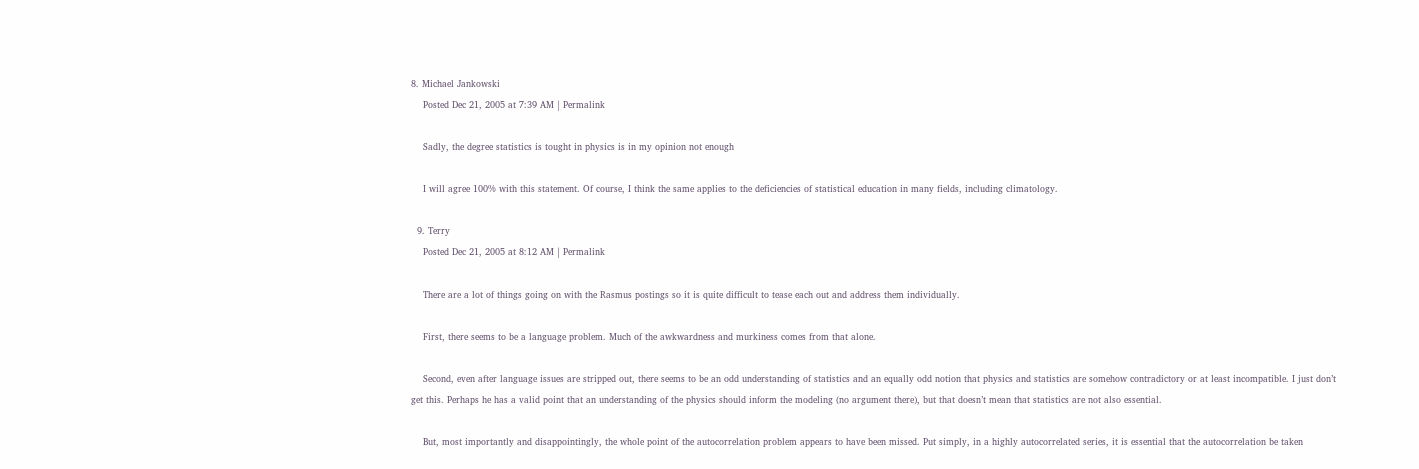8. Michael Jankowski
    Posted Dec 21, 2005 at 7:39 AM | Permalink

    Sadly, the degree statistics is tought in physics is in my opinion not enough

    I will agree 100% with this statement. Of course, I think the same applies to the deficiencies of statistical education in many fields, including climatology.

  9. Terry
    Posted Dec 21, 2005 at 8:12 AM | Permalink

    There are a lot of things going on with the Rasmus postings so it is quite difficult to tease each out and address them individually.

    First, there seems to be a language problem. Much of the awkwardness and murkiness comes from that alone.

    Second, even after language issues are stripped out, there seems to be an odd understanding of statistics and an equally odd notion that physics and statistics are somehow contradictory or at least incompatible. I just don’t get this. Perhaps he has a valid point that an understanding of the physics should inform the modeling (no argument there), but that doesn’t mean that statistics are not also essential.

    But, most importantly and disappointingly, the whole point of the autocorrelation problem appears to have been missed. Put simply, in a highly autocorrelated series, it is essential that the autocorrelation be taken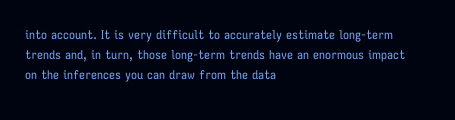into account. It is very difficult to accurately estimate long-term trends and, in turn, those long-term trends have an enormous impact on the inferences you can draw from the data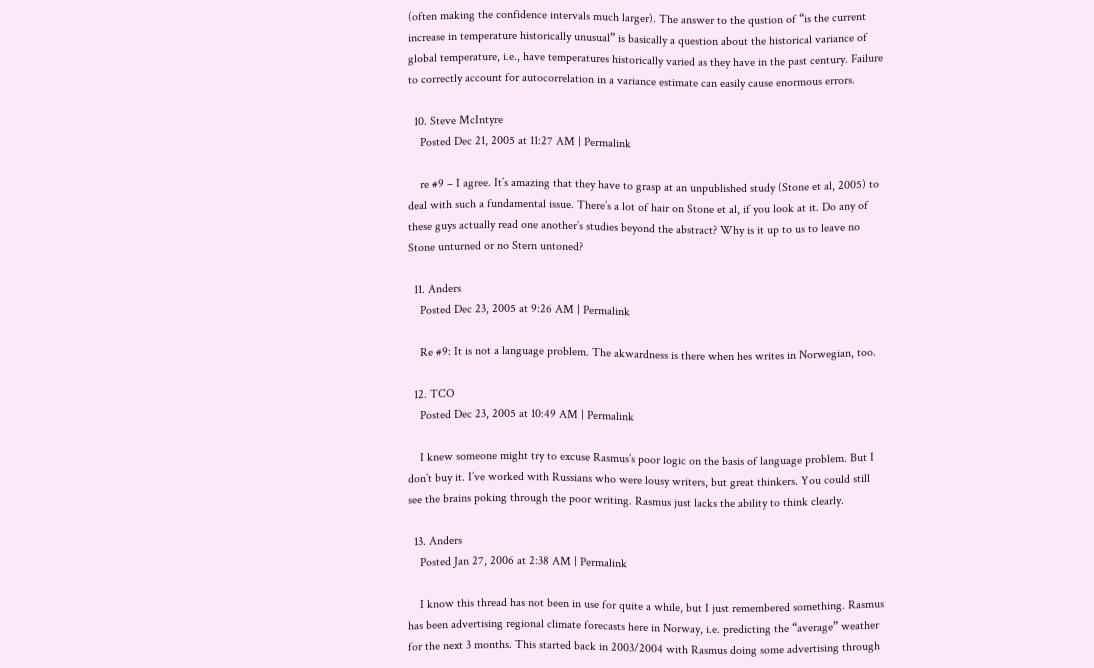(often making the confidence intervals much larger). The answer to the qustion of “is the current increase in temperature historically unusual” is basically a question about the historical variance of global temperature, i.e., have temperatures historically varied as they have in the past century. Failure to correctly account for autocorrelation in a variance estimate can easily cause enormous errors.

  10. Steve McIntyre
    Posted Dec 21, 2005 at 11:27 AM | Permalink

    re #9 – I agree. It’s amazing that they have to grasp at an unpublished study (Stone et al, 2005) to deal with such a fundamental issue. There’s a lot of hair on Stone et al, if you look at it. Do any of these guys actually read one another’s studies beyond the abstract? Why is it up to us to leave no Stone unturned or no Stern untoned?

  11. Anders
    Posted Dec 23, 2005 at 9:26 AM | Permalink

    Re #9: It is not a language problem. The akwardness is there when hes writes in Norwegian, too.

  12. TCO
    Posted Dec 23, 2005 at 10:49 AM | Permalink

    I knew someone might try to excuse Rasmus’s poor logic on the basis of language problem. But I don’t buy it. I’ve worked with Russians who were lousy writers, but great thinkers. You could still see the brains poking through the poor writing. Rasmus just lacks the ability to think clearly.

  13. Anders
    Posted Jan 27, 2006 at 2:38 AM | Permalink

    I know this thread has not been in use for quite a while, but I just remembered something. Rasmus has been advertising regional climate forecasts here in Norway, i.e. predicting the “average” weather for the next 3 months. This started back in 2003/2004 with Rasmus doing some advertising through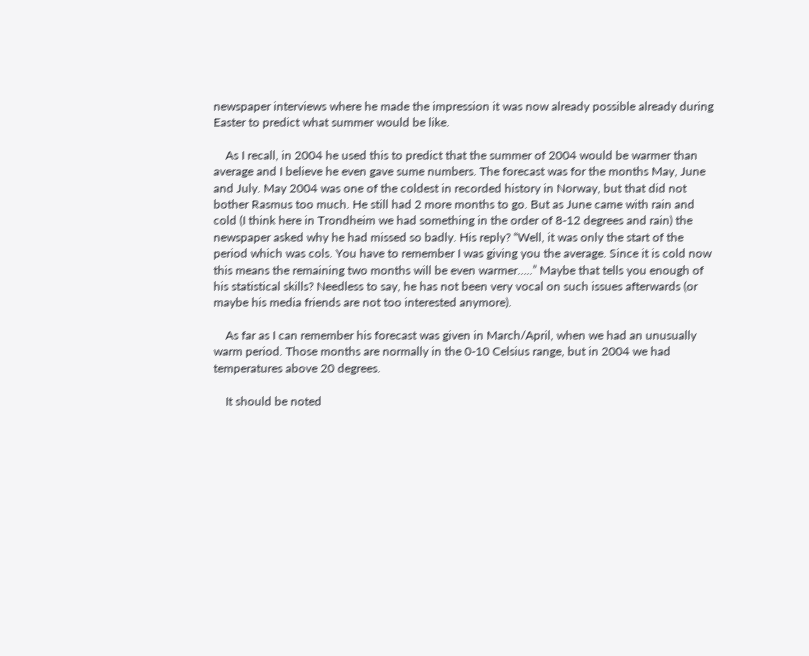newspaper interviews where he made the impression it was now already possible already during Easter to predict what summer would be like.

    As I recall, in 2004 he used this to predict that the summer of 2004 would be warmer than average and I believe he even gave sume numbers. The forecast was for the months May, June and July. May 2004 was one of the coldest in recorded history in Norway, but that did not bother Rasmus too much. He still had 2 more months to go. But as June came with rain and cold (I think here in Trondheim we had something in the order of 8-12 degrees and rain) the newspaper asked why he had missed so badly. His reply? “Well, it was only the start of the period which was cols. You have to remember I was giving you the average. Since it is cold now this means the remaining two months will be even warmer…..” Maybe that tells you enough of his statistical skills? Needless to say, he has not been very vocal on such issues afterwards (or maybe his media friends are not too interested anymore).

    As far as I can remember his forecast was given in March/April, when we had an unusually warm period. Those months are normally in the 0-10 Celsius range, but in 2004 we had temperatures above 20 degrees.

    It should be noted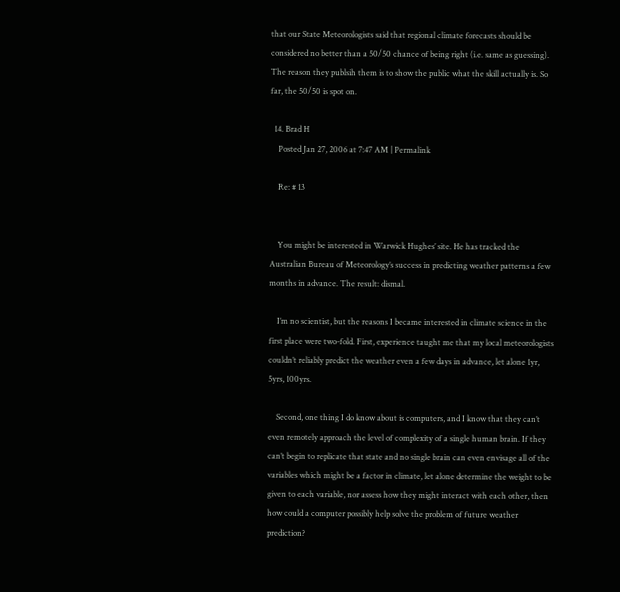that our State Meteorologists said that regional climate forecasts should be considered no better than a 50/50 chance of being right (i.e. same as guessing). The reason they publsih them is to show the public what the skill actually is. So far, the 50/50 is spot on.

  14. Brad H
    Posted Jan 27, 2006 at 7:47 AM | Permalink

    Re: # 13


    You might be interested in Warwick Hughes’ site. He has tracked the Australian Bureau of Meteorology’s success in predicting weather patterns a few months in advance. The result: dismal.

    I’m no scientist, but the reasons I became interested in climate science in the first place were two-fold. First, experience taught me that my local meteorologists couldn’t reliably predict the weather even a few days in advance, let alone 1yr, 5yrs, 100yrs.

    Second, one thing I do know about is computers, and I know that they can’t even remotely approach the level of complexity of a single human brain. If they can’t begin to replicate that state and no single brain can even envisage all of the variables which might be a factor in climate, let alone determine the weight to be given to each variable, nor assess how they might interact with each other, then how could a computer possibly help solve the problem of future weather prediction?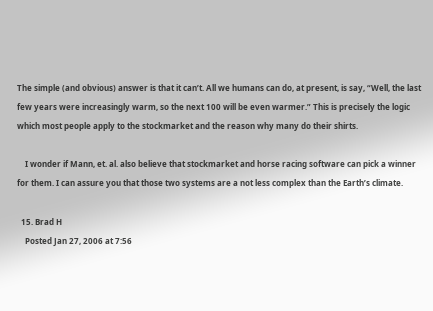The simple (and obvious) answer is that it can’t. All we humans can do, at present, is say, “Well, the last few years were increasingly warm, so the next 100 will be even warmer.” This is precisely the logic which most people apply to the stockmarket and the reason why many do their shirts.

    I wonder if Mann, et. al. also believe that stockmarket and horse racing software can pick a winner for them. I can assure you that those two systems are a not less complex than the Earth’s climate.

  15. Brad H
    Posted Jan 27, 2006 at 7:56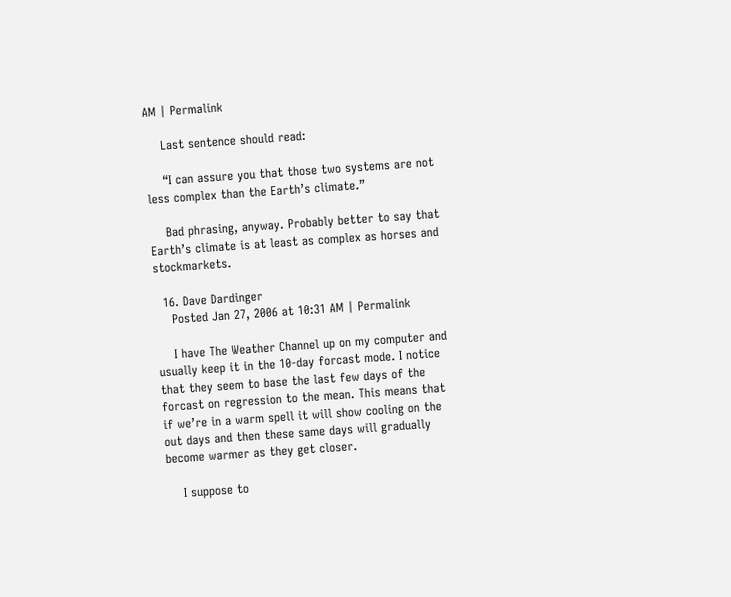AM | Permalink

    Last sentence should read:

    “I can assure you that those two systems are not less complex than the Earth’s climate.”

    Bad phrasing, anyway. Probably better to say that Earth’s climate is at least as complex as horses and stockmarkets.

  16. Dave Dardinger
    Posted Jan 27, 2006 at 10:31 AM | Permalink

    I have The Weather Channel up on my computer and usually keep it in the 10-day forcast mode. I notice that they seem to base the last few days of the forcast on regression to the mean. This means that if we’re in a warm spell it will show cooling on the out days and then these same days will gradually become warmer as they get closer.

    I suppose to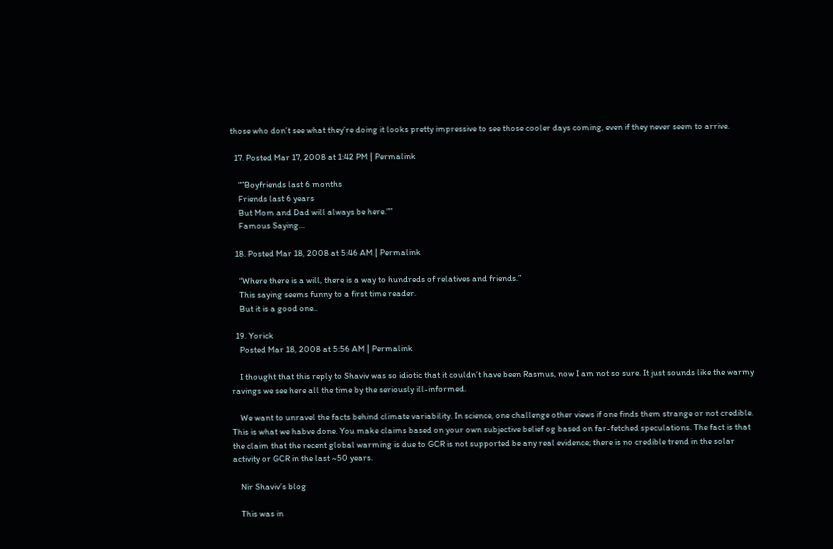those who don’t see what they’re doing it looks pretty impressive to see those cooler days coming, even if they never seem to arrive.

  17. Posted Mar 17, 2008 at 1:42 PM | Permalink

    “”Boyfriends last 6 months
    Friends last 6 years
    But Mom and Dad will always be here.””
    Famous Saying…

  18. Posted Mar 18, 2008 at 5:46 AM | Permalink

    “Where there is a will, there is a way to hundreds of relatives and friends.”
    This saying seems funny to a first time reader.
    But it is a good one..

  19. Yorick
    Posted Mar 18, 2008 at 5:56 AM | Permalink

    I thought that this reply to Shaviv was so idiotic that it couldn’t have been Rasmus, now I am not so sure. It just sounds like the warmy ravings we see here all the time by the seriously ill-informed.

    We want to unravel the facts behind climate variability. In science, one challenge other views if one finds them strange or not credible. This is what we habve done. You make claims based on your own subjective belief og based on far-fetched speculations. The fact is that the claim that the recent global warming is due to GCR is not supported be any real evidence; there is no credible trend in the solar activity or GCR in the last ~50 years.

    Nir Shaviv’s blog

    This was in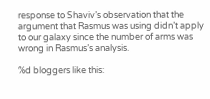response to Shaviv’s observation that the argument that Rasmus was using didn’t apply to our galaxy since the number of arms was wrong in Rasmus’s analysis.

%d bloggers like this: